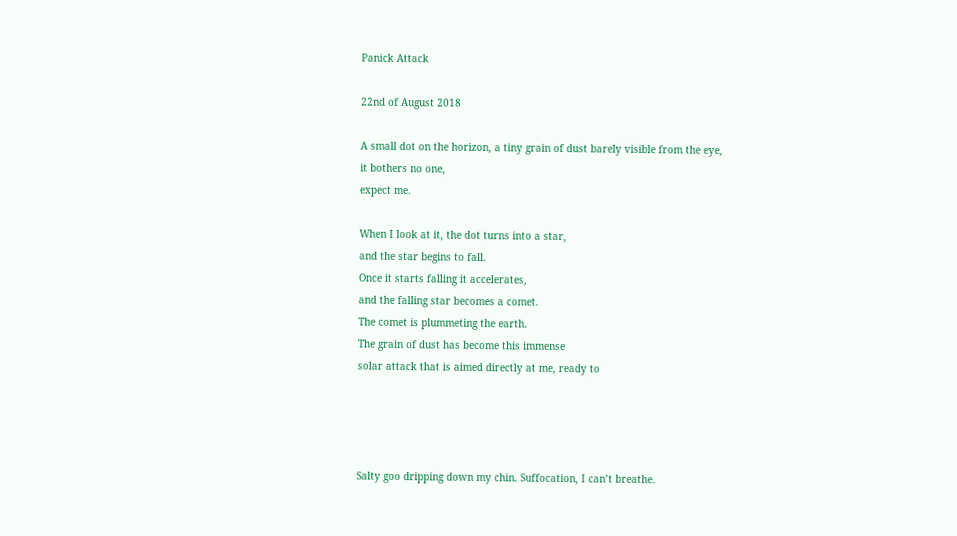Panick Attack

22nd of August 2018

A small dot on the horizon, a tiny grain of dust barely visible from the eye,
it bothers no one,
expect me.

When I look at it, the dot turns into a star,
and the star begins to fall.
Once it starts falling it accelerates,
and the falling star becomes a comet.
The comet is plummeting the earth.
The grain of dust has become this immense
solar attack that is aimed directly at me, ready to




Salty goo dripping down my chin. Suffocation, I can’t breathe.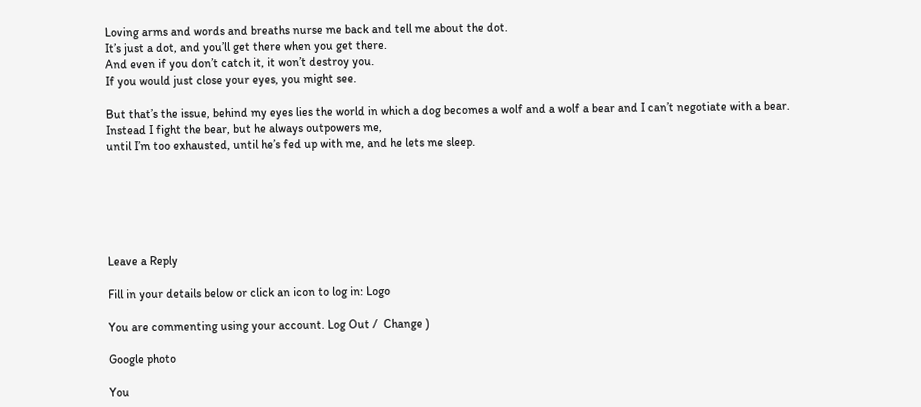Loving arms and words and breaths nurse me back and tell me about the dot.
It’s just a dot, and you’ll get there when you get there.
And even if you don’t catch it, it won’t destroy you.
If you would just close your eyes, you might see.

But that’s the issue, behind my eyes lies the world in which a dog becomes a wolf and a wolf a bear and I can’t negotiate with a bear.
Instead I fight the bear, but he always outpowers me,
until I’m too exhausted, until he’s fed up with me, and he lets me sleep.






Leave a Reply

Fill in your details below or click an icon to log in: Logo

You are commenting using your account. Log Out /  Change )

Google photo

You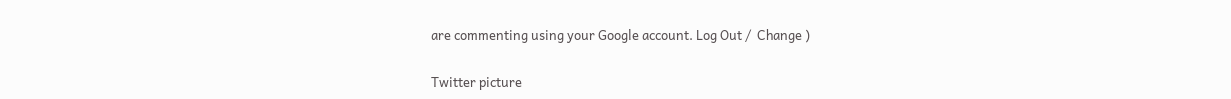are commenting using your Google account. Log Out /  Change )

Twitter picture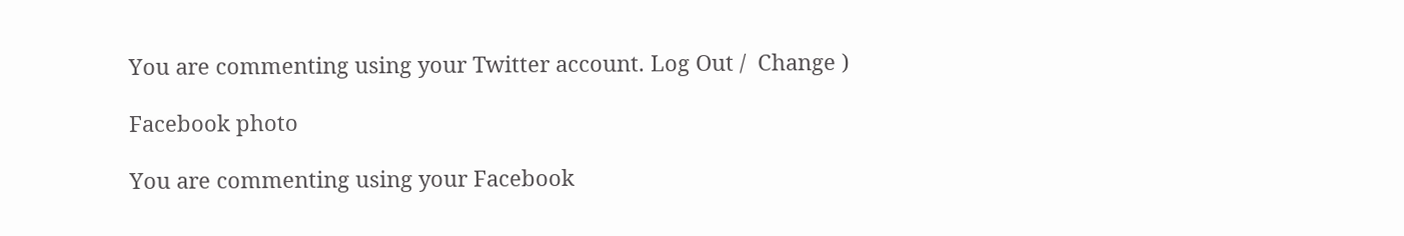You are commenting using your Twitter account. Log Out /  Change )

Facebook photo

You are commenting using your Facebook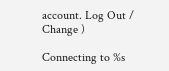account. Log Out /  Change )

Connecting to %s